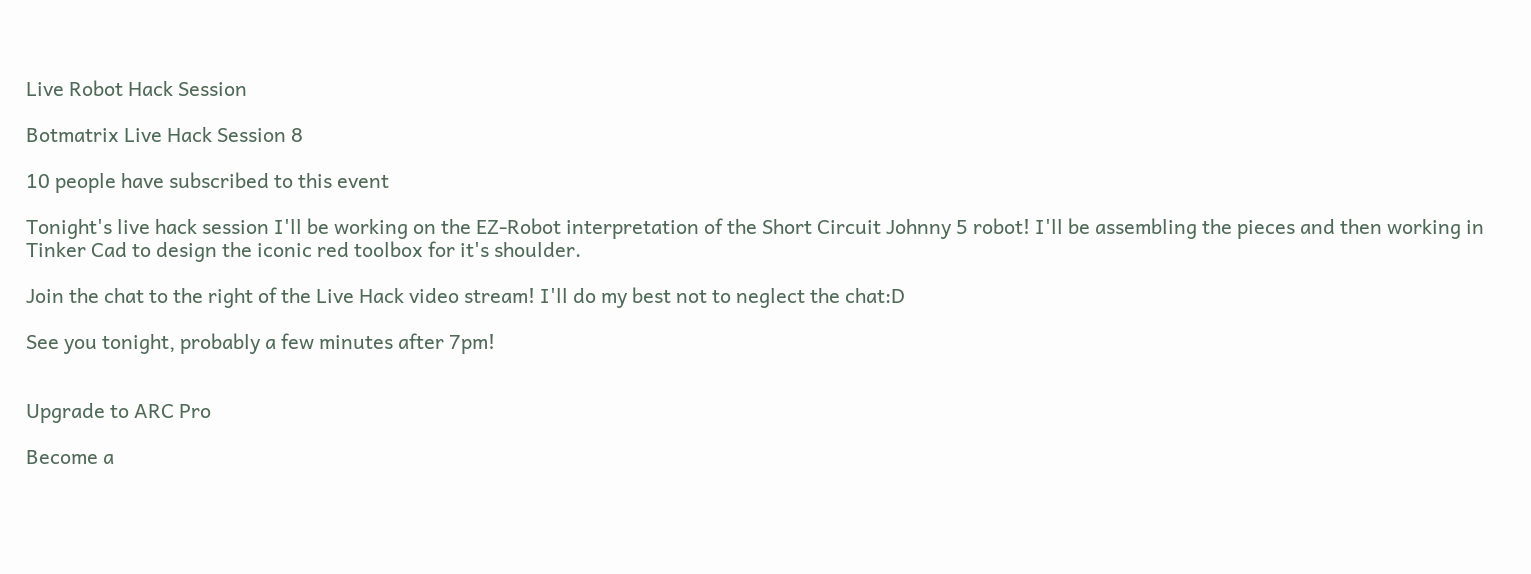Live Robot Hack Session

Botmatrix Live Hack Session 8

10 people have subscribed to this event

Tonight's live hack session I'll be working on the EZ-Robot interpretation of the Short Circuit Johnny 5 robot! I'll be assembling the pieces and then working in Tinker Cad to design the iconic red toolbox for it's shoulder.

Join the chat to the right of the Live Hack video stream! I'll do my best not to neglect the chat:D

See you tonight, probably a few minutes after 7pm!


Upgrade to ARC Pro

Become a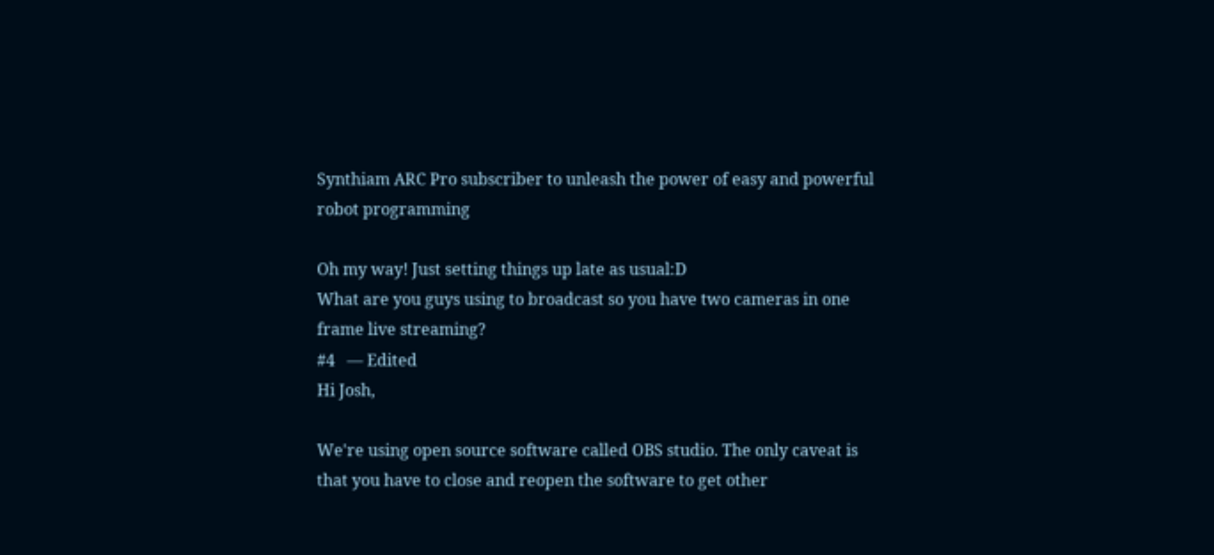Synthiam ARC Pro subscriber to unleash the power of easy and powerful robot programming

Oh my way! Just setting things up late as usual:D
What are you guys using to broadcast so you have two cameras in one frame live streaming?
#4   — Edited
Hi Josh,

We're using open source software called OBS studio. The only caveat is that you have to close and reopen the software to get other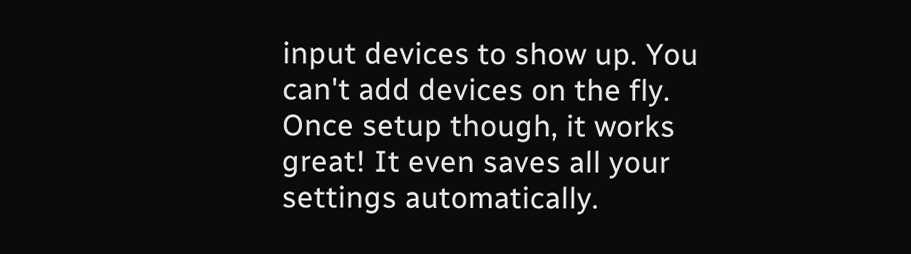input devices to show up. You can't add devices on the fly. Once setup though, it works great! It even saves all your settings automatically.